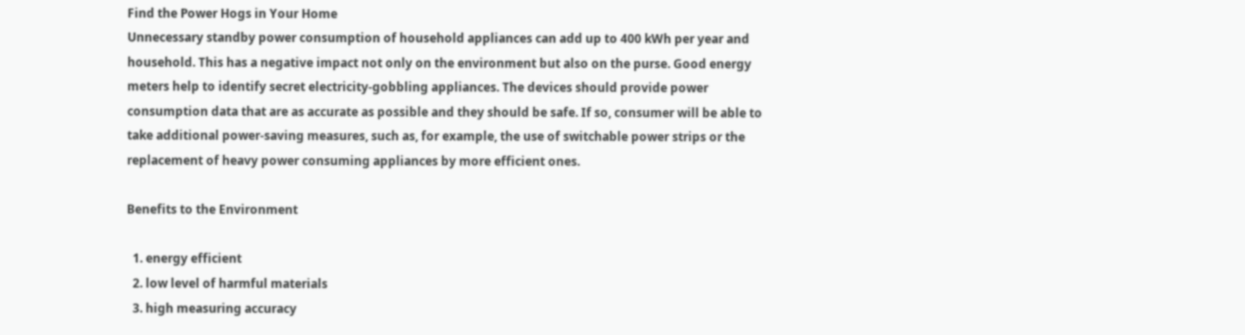Find the Power Hogs in Your Home
Unnecessary standby power consumption of household appliances can add up to 400 kWh per year and household. This has a negative impact not only on the environment but also on the purse. Good energy meters help to identify secret electricity-gobbling appliances. The devices should provide power consumption data that are as accurate as possible and they should be safe. If so, consumer will be able to take additional power-saving measures, such as, for example, the use of switchable power strips or the replacement of heavy power consuming appliances by more efficient ones.

Benefits to the Environment

  1. energy efficient
  2. low level of harmful materials
  3. high measuring accuracy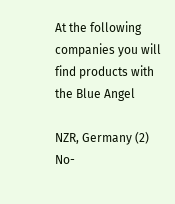At the following companies you will find products with the Blue Angel

NZR, Germany (2)
No-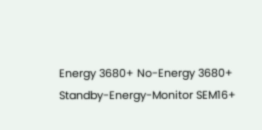Energy 3680+ No-Energy 3680+
Standby-Energy-Monitor SEM16+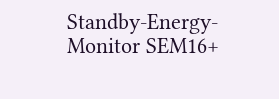Standby-Energy-Monitor SEM16+